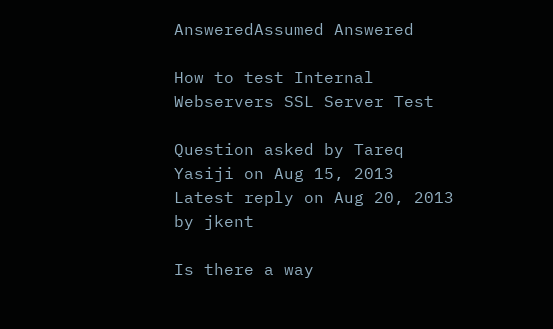AnsweredAssumed Answered

How to test Internal Webservers SSL Server Test

Question asked by Tareq Yasiji on Aug 15, 2013
Latest reply on Aug 20, 2013 by jkent

Is there a way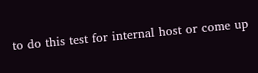to do this test for internal host or come up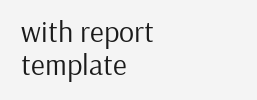with report template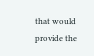that would provide the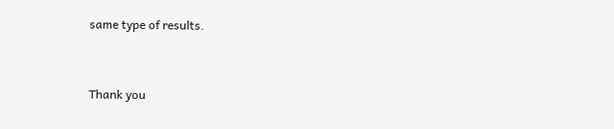same type of results.


Thank you